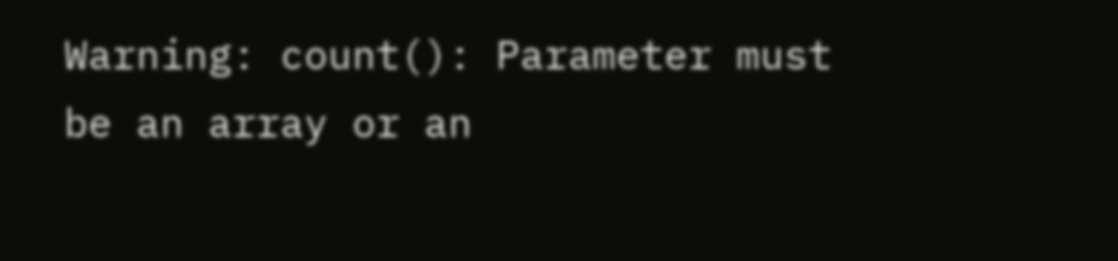Warning: count(): Parameter must be an array or an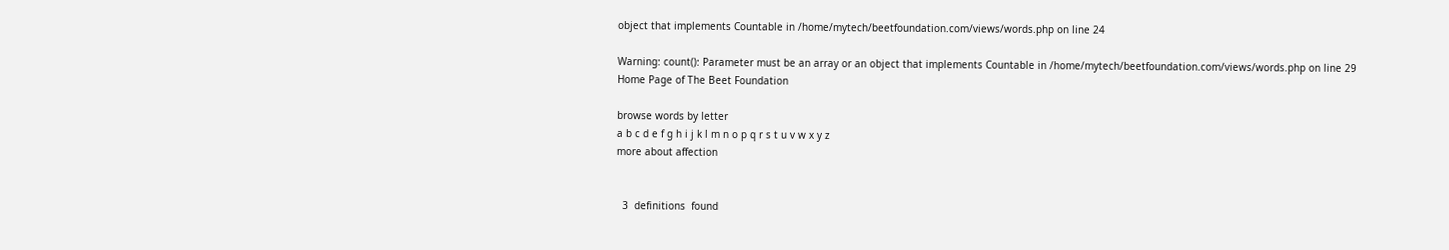object that implements Countable in /home/mytech/beetfoundation.com/views/words.php on line 24

Warning: count(): Parameter must be an array or an object that implements Countable in /home/mytech/beetfoundation.com/views/words.php on line 29
Home Page of The Beet Foundation

browse words by letter
a b c d e f g h i j k l m n o p q r s t u v w x y z
more about affection


  3  definitions  found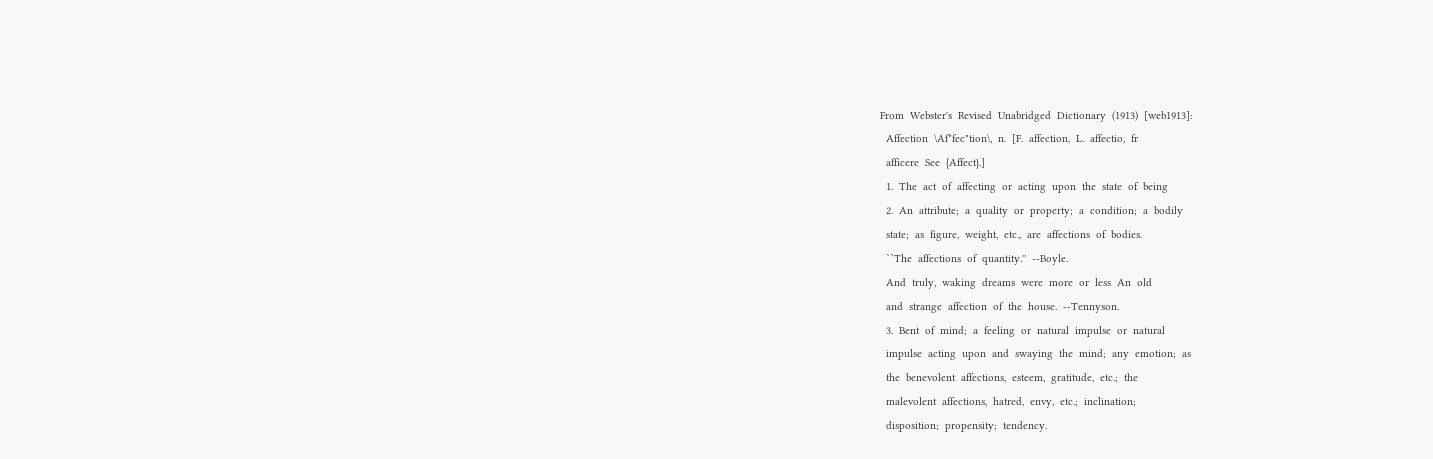From  Webster's  Revised  Unabridged  Dictionary  (1913)  [web1913]:
  Affection  \Af*fec"tion\,  n.  [F.  affection,  L.  affectio,  fr
  afficere  See  {Affect}.]
  1.  The  act  of  affecting  or  acting  upon  the  state  of  being
  2.  An  attribute;  a  quality  or  property;  a  condition;  a  bodily
  state;  as  figure,  weight,  etc.,  are  affections  of  bodies.
  ``The  affections  of  quantity.''  --Boyle.
  And  truly,  waking  dreams  were  more  or  less  An  old
  and  strange  affection  of  the  house.  --Tennyson.
  3.  Bent  of  mind;  a  feeling  or  natural  impulse  or  natural
  impulse  acting  upon  and  swaying  the  mind;  any  emotion;  as
  the  benevolent  affections,  esteem,  gratitude,  etc.;  the
  malevolent  affections,  hatred,  envy,  etc.;  inclination;
  disposition;  propensity;  tendency.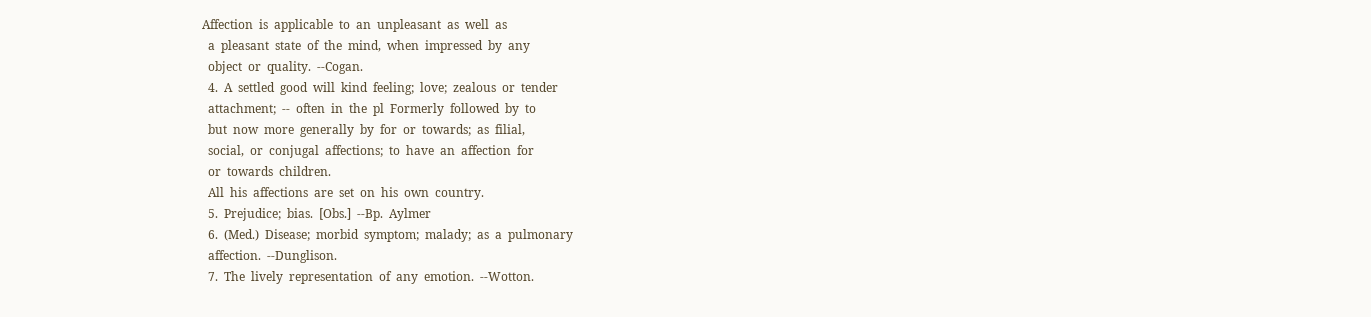Affection  is  applicable  to  an  unpleasant  as  well  as
  a  pleasant  state  of  the  mind,  when  impressed  by  any
  object  or  quality.  --Cogan.
  4.  A  settled  good  will  kind  feeling;  love;  zealous  or  tender
  attachment;  --  often  in  the  pl  Formerly  followed  by  to
  but  now  more  generally  by  for  or  towards;  as  filial,
  social,  or  conjugal  affections;  to  have  an  affection  for
  or  towards  children.
  All  his  affections  are  set  on  his  own  country.
  5.  Prejudice;  bias.  [Obs.]  --Bp.  Aylmer
  6.  (Med.)  Disease;  morbid  symptom;  malady;  as  a  pulmonary
  affection.  --Dunglison.
  7.  The  lively  representation  of  any  emotion.  --Wotton.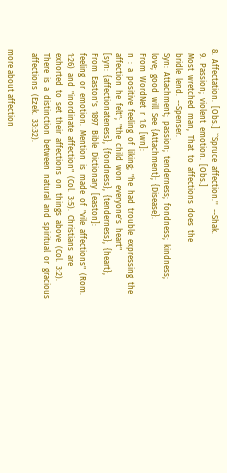8.  Affectation.  [Obs.]  ``Spruce  affection.''  --Shak.
  9.  Passion;  violent  emotion.  [Obs.]
  Most  wretched  man,  That  to  affections  does  the
  bridle  lend.  --Spenser.
  Syn:  Attachment;  passion;  tenderness;  fondness;  kindness;
  love;  good  will  See  {Attachment};  {Disease}.
  From  WordNet  r  1.6  [wn]:
  n  :  a  positive  feeling  of  liking;  "he  had  trouble  expressing  the
  affection  he  felt";  "the  child  won  everyone's  heart"
  [syn:  {affectionateness},  {fondness},  {tenderness},  {heart},
  From  Easton's  1897  Bible  Dictionary  [easton]:
  feeling  or  emotion.  Mention  is  made  of  "vile  affections"  (Rom.
  1:26)  and  "inordinate  affection"  (Col.  3:5).  Christians  are
  exhorted  to  set  their  affections  on  things  above  (Col.  3:2).
  There  is  a  distinction  between  natural  and  spiritual  or  gracious
  affections  (Ezek.  33:32).

more about affection